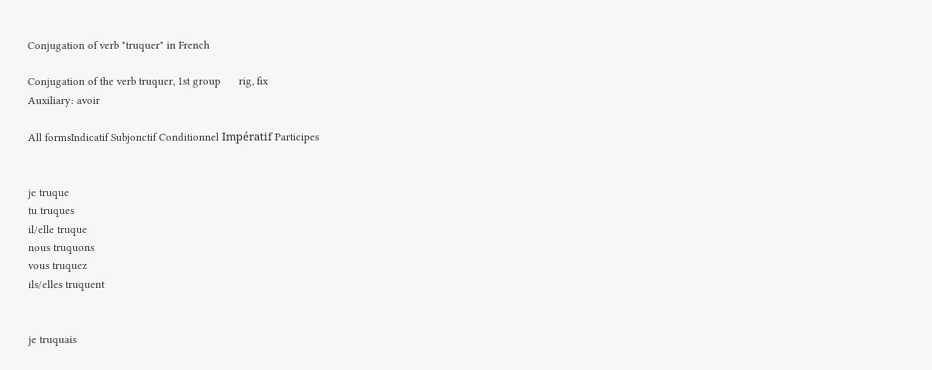Conjugation of verb "truquer" in French

Conjugation of the verb truquer, 1st group      rig, fix
Auxiliary: avoir

All formsIndicatif Subjonctif Conditionnel Impératif Participes


je truque
tu truques
il/elle truque
nous truquons
vous truquez
ils/elles truquent


je truquais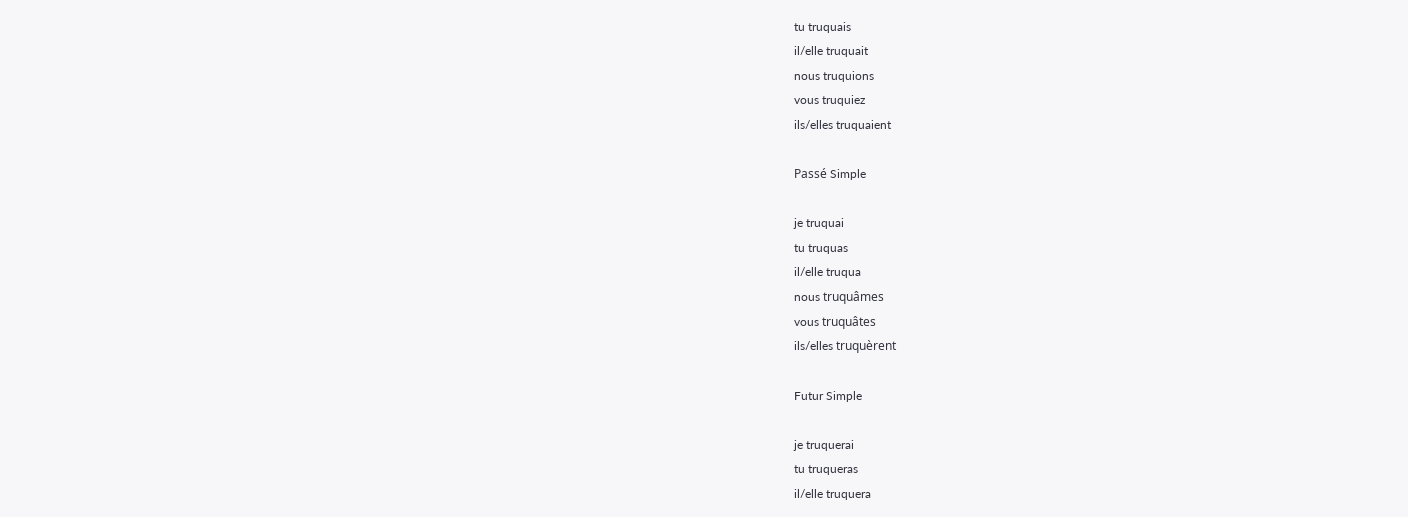tu truquais
il/elle truquait
nous truquions
vous truquiez
ils/elles truquaient

Passé Simple

je truquai
tu truquas
il/elle truqua
nous truquâmes
vous truquâtes
ils/elles truquèrent

Futur Simple

je truquerai
tu truqueras
il/elle truquera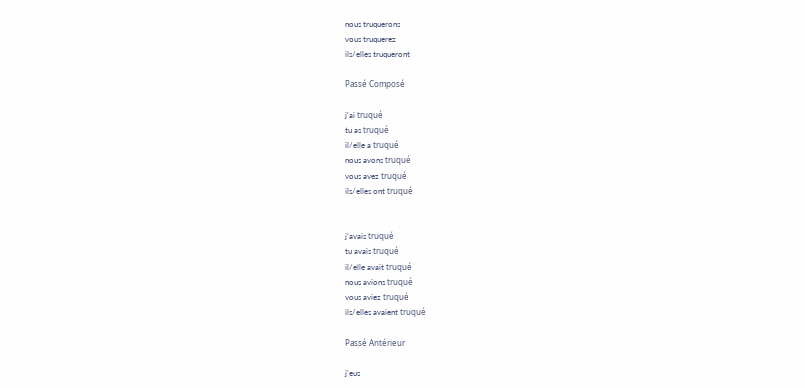nous truquerons
vous truquerez
ils/elles truqueront

Passé Composé

j'ai truqué
tu as truqué
il/elle a truqué
nous avons truqué
vous avez truqué
ils/elles ont truqué


j'avais truqué
tu avais truqué
il/elle avait truqué
nous avions truqué
vous aviez truqué
ils/elles avaient truqué

Passé Antérieur

j'eus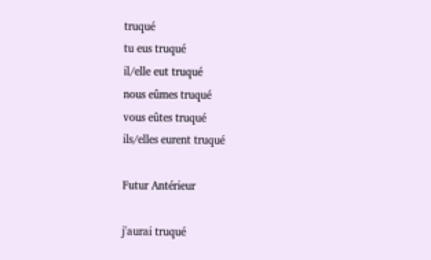truqué
tu eus truqué
il/elle eut truqué
nous eûmes truqué
vous eûtes truqué
ils/elles eurent truqué

Futur Antérieur

j'aurai truqué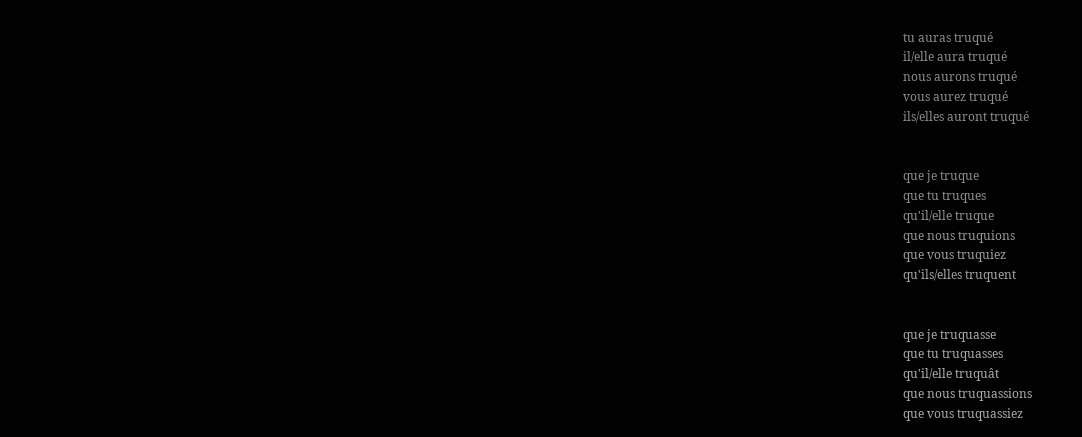tu auras truqué
il/elle aura truqué
nous aurons truqué
vous aurez truqué
ils/elles auront truqué


que je truque
que tu truques
qu'il/elle truque
que nous truquions
que vous truquiez
qu'ils/elles truquent


que je truquasse
que tu truquasses
qu'il/elle truquât
que nous truquassions
que vous truquassiez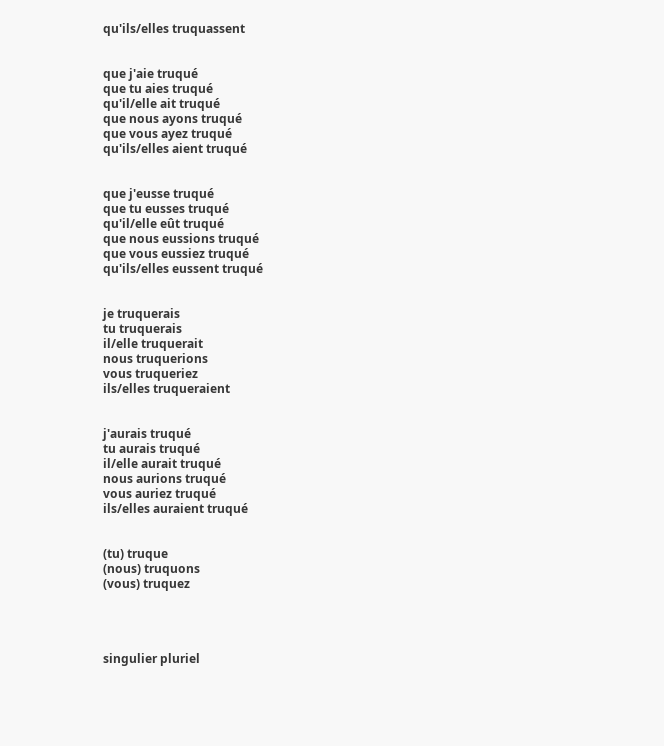qu'ils/elles truquassent


que j'aie truqué
que tu aies truqué
qu'il/elle ait truqué
que nous ayons truqué
que vous ayez truqué
qu'ils/elles aient truqué


que j'eusse truqué
que tu eusses truqué
qu'il/elle eût truqué
que nous eussions truqué
que vous eussiez truqué
qu'ils/elles eussent truqué


je truquerais
tu truquerais
il/elle truquerait
nous truquerions
vous truqueriez
ils/elles truqueraient


j'aurais truqué
tu aurais truqué
il/elle aurait truqué
nous aurions truqué
vous auriez truqué
ils/elles auraient truqué


(tu) truque
(nous) truquons
(vous) truquez




singulier pluriel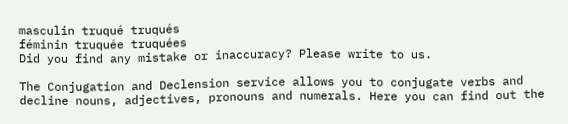masculin truqué truqués
féminin truquée truquées
Did you find any mistake or inaccuracy? Please write to us.

The Conjugation and Declension service allows you to conjugate verbs and decline nouns, adjectives, pronouns and numerals. Here you can find out the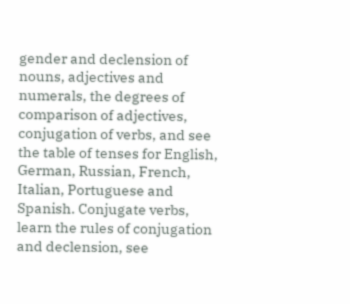gender and declension of nouns, adjectives and numerals, the degrees of comparison of adjectives, conjugation of verbs, and see the table of tenses for English, German, Russian, French, Italian, Portuguese and Spanish. Conjugate verbs, learn the rules of conjugation and declension, see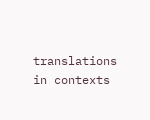translations in contexts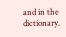and in the dictionary.